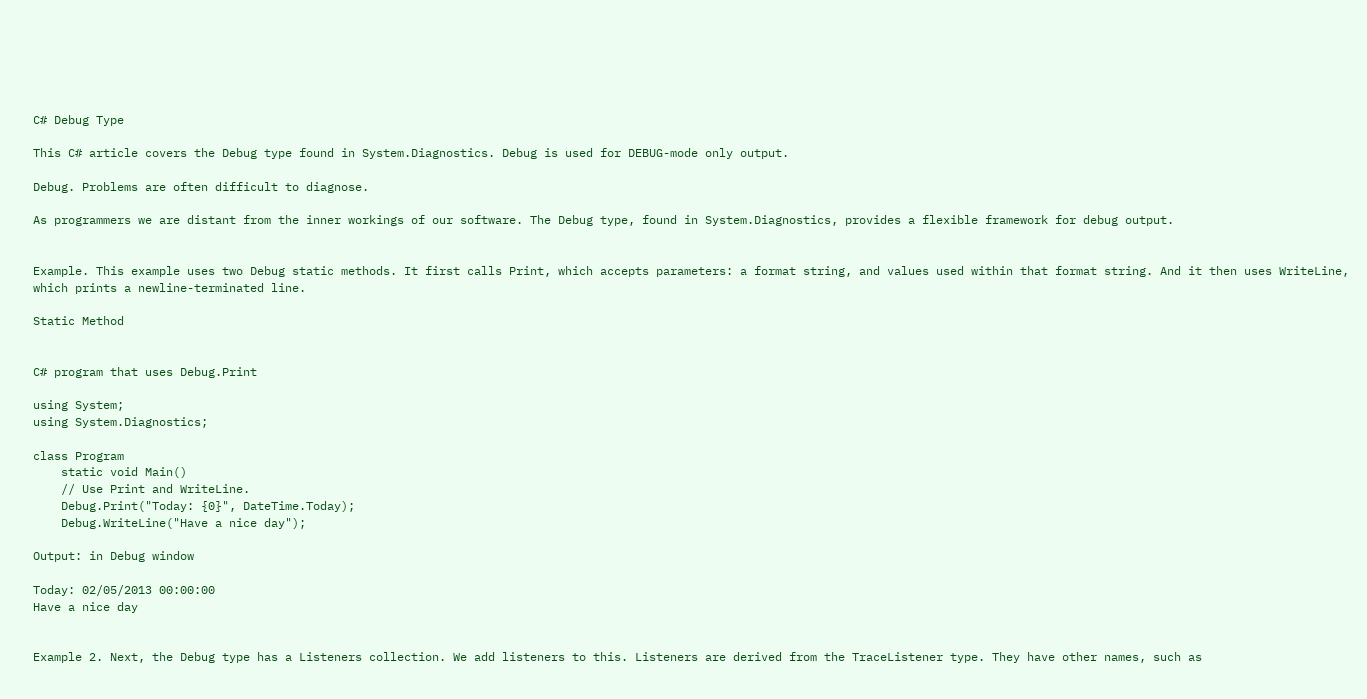C# Debug Type

This C# article covers the Debug type found in System.Diagnostics. Debug is used for DEBUG-mode only output.

Debug. Problems are often difficult to diagnose.

As programmers we are distant from the inner workings of our software. The Debug type, found in System.Diagnostics, provides a flexible framework for debug output.


Example. This example uses two Debug static methods. It first calls Print, which accepts parameters: a format string, and values used within that format string. And it then uses WriteLine, which prints a newline-terminated line.

Static Method


C# program that uses Debug.Print

using System;
using System.Diagnostics;

class Program
    static void Main()
    // Use Print and WriteLine.
    Debug.Print("Today: {0}", DateTime.Today);
    Debug.WriteLine("Have a nice day");

Output: in Debug window

Today: 02/05/2013 00:00:00
Have a nice day


Example 2. Next, the Debug type has a Listeners collection. We add listeners to this. Listeners are derived from the TraceListener type. They have other names, such as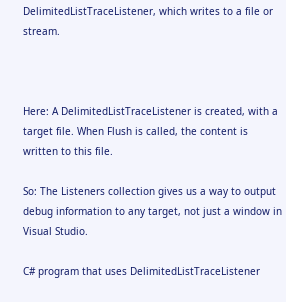DelimitedListTraceListener, which writes to a file or stream.



Here: A DelimitedListTraceListener is created, with a target file. When Flush is called, the content is written to this file.

So: The Listeners collection gives us a way to output debug information to any target, not just a window in Visual Studio.

C# program that uses DelimitedListTraceListener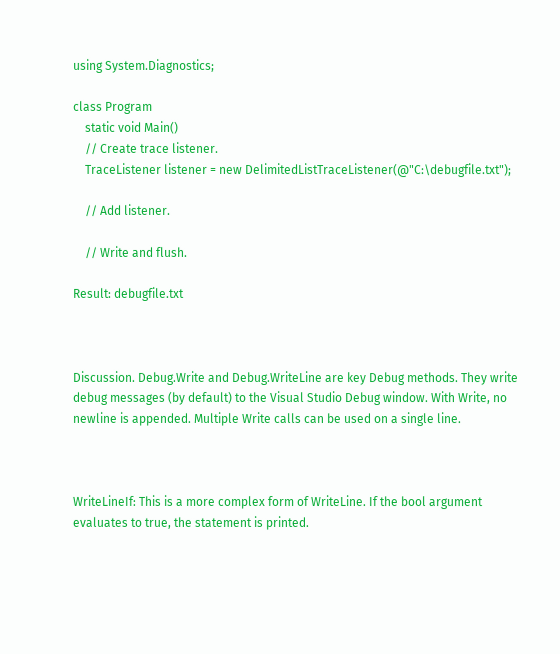using System.Diagnostics;

class Program
    static void Main()
    // Create trace listener.
    TraceListener listener = new DelimitedListTraceListener(@"C:\debugfile.txt");

    // Add listener.

    // Write and flush.

Result: debugfile.txt



Discussion. Debug.Write and Debug.WriteLine are key Debug methods. They write debug messages (by default) to the Visual Studio Debug window. With Write, no newline is appended. Multiple Write calls can be used on a single line.



WriteLineIf: This is a more complex form of WriteLine. If the bool argument evaluates to true, the statement is printed.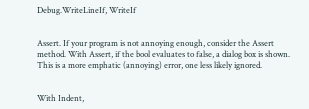Debug.WriteLineIf, WriteIf


Assert. If your program is not annoying enough, consider the Assert method. With Assert, if the bool evaluates to false, a dialog box is shown. This is a more emphatic (annoying) error, one less likely ignored.


With Indent,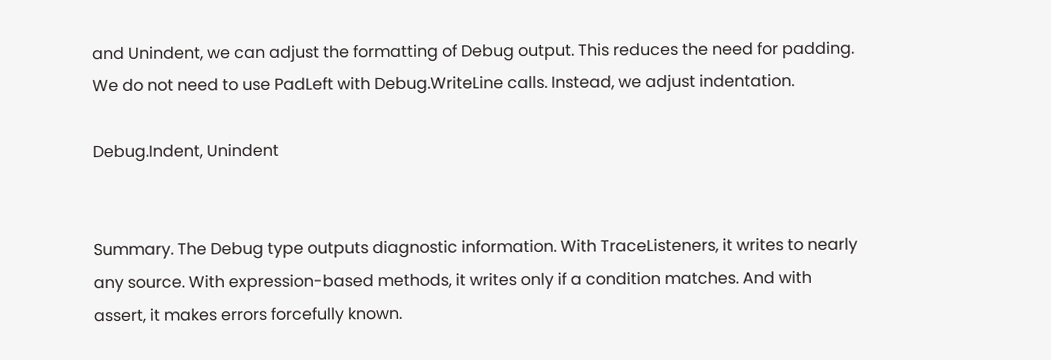and Unindent, we can adjust the formatting of Debug output. This reduces the need for padding. We do not need to use PadLeft with Debug.WriteLine calls. Instead, we adjust indentation.

Debug.Indent, Unindent


Summary. The Debug type outputs diagnostic information. With TraceListeners, it writes to nearly any source. With expression-based methods, it writes only if a condition matches. And with assert, it makes errors forcefully known.